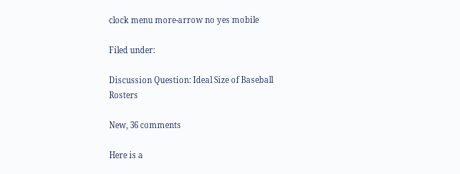clock menu more-arrow no yes mobile

Filed under:

Discussion Question: Ideal Size of Baseball Rosters

New, 36 comments

Here is a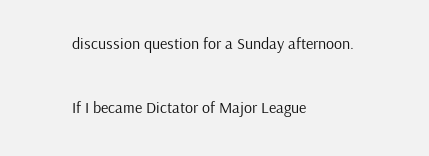discussion question for a Sunday afternoon.

If I became Dictator of Major League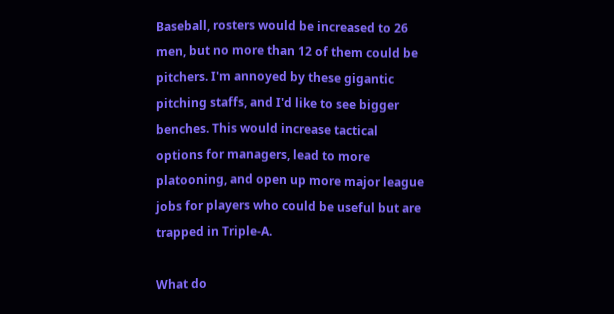Baseball, rosters would be increased to 26 men, but no more than 12 of them could be pitchers. I'm annoyed by these gigantic pitching staffs, and I'd like to see bigger benches. This would increase tactical options for managers, lead to more platooning, and open up more major league jobs for players who could be useful but are trapped in Triple-A.

What do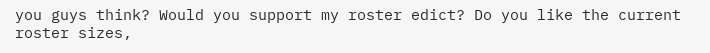you guys think? Would you support my roster edict? Do you like the current roster sizes,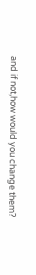and if not,how would you change them?